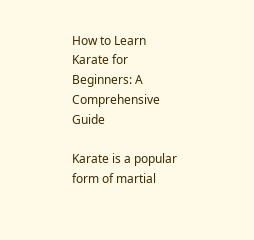How to Learn Karate for Beginners: A Comprehensive Guide

Karate is a popular form of martial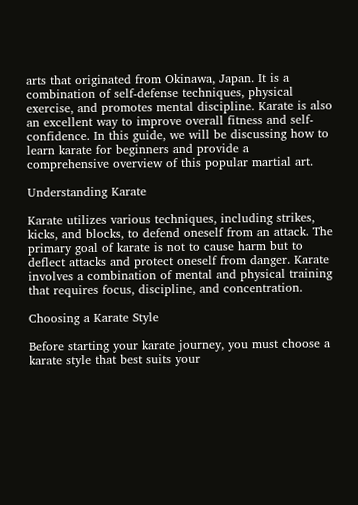arts that originated from Okinawa, Japan. It is a combination of self-defense techniques, physical exercise, and promotes mental discipline. Karate is also an excellent way to improve overall fitness and self-confidence. In this guide, we will be discussing how to learn karate for beginners and provide a comprehensive overview of this popular martial art.

Understanding Karate

Karate utilizes various techniques, including strikes, kicks, and blocks, to defend oneself from an attack. The primary goal of karate is not to cause harm but to deflect attacks and protect oneself from danger. Karate involves a combination of mental and physical training that requires focus, discipline, and concentration.

Choosing a Karate Style

Before starting your karate journey, you must choose a karate style that best suits your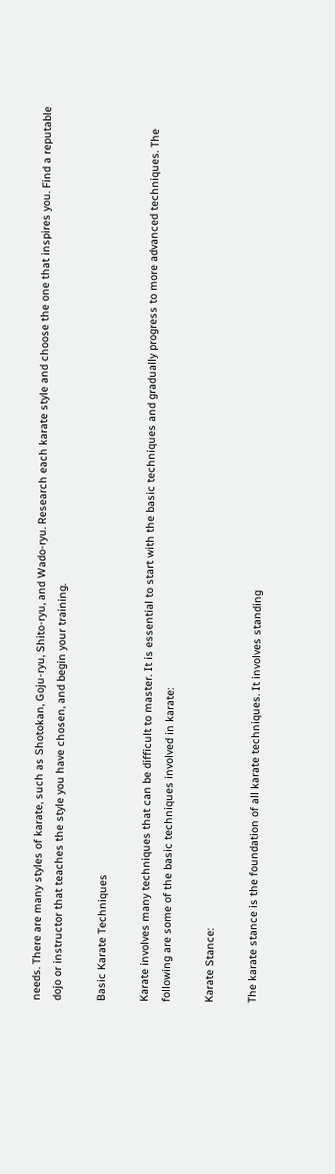needs. There are many styles of karate, such as Shotokan, Goju-ryu, Shito-ryu, and Wado-ryu. Research each karate style and choose the one that inspires you. Find a reputable dojo or instructor that teaches the style you have chosen, and begin your training.

Basic Karate Techniques

Karate involves many techniques that can be difficult to master. It is essential to start with the basic techniques and gradually progress to more advanced techniques. The following are some of the basic techniques involved in karate:

Karate Stance:

The karate stance is the foundation of all karate techniques. It involves standing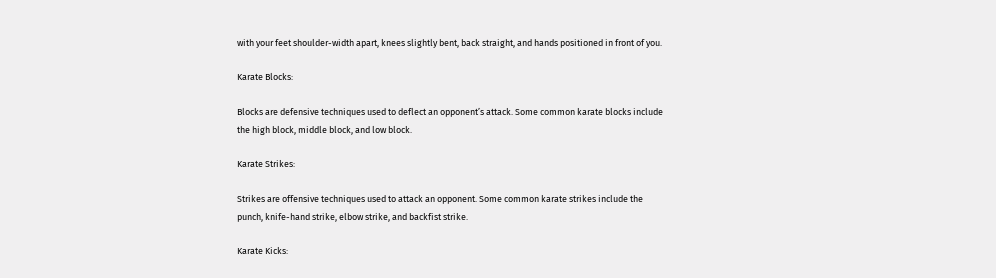with your feet shoulder-width apart, knees slightly bent, back straight, and hands positioned in front of you.

Karate Blocks:

Blocks are defensive techniques used to deflect an opponent’s attack. Some common karate blocks include the high block, middle block, and low block.

Karate Strikes:

Strikes are offensive techniques used to attack an opponent. Some common karate strikes include the punch, knife-hand strike, elbow strike, and backfist strike.

Karate Kicks: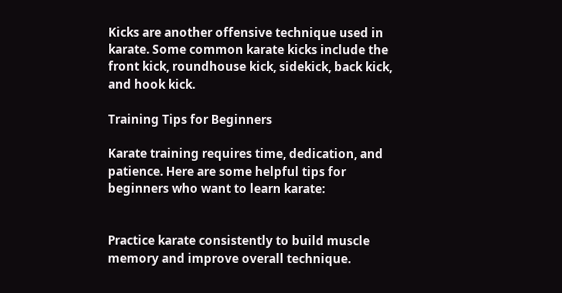Kicks are another offensive technique used in karate. Some common karate kicks include the front kick, roundhouse kick, sidekick, back kick, and hook kick.

Training Tips for Beginners

Karate training requires time, dedication, and patience. Here are some helpful tips for beginners who want to learn karate:


Practice karate consistently to build muscle memory and improve overall technique.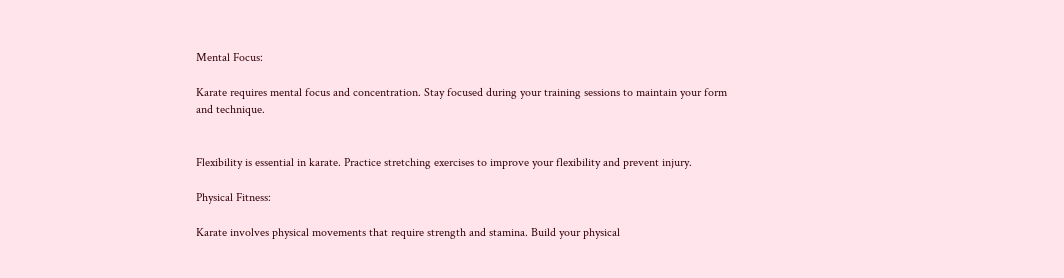Mental Focus:

Karate requires mental focus and concentration. Stay focused during your training sessions to maintain your form and technique.


Flexibility is essential in karate. Practice stretching exercises to improve your flexibility and prevent injury.

Physical Fitness:

Karate involves physical movements that require strength and stamina. Build your physical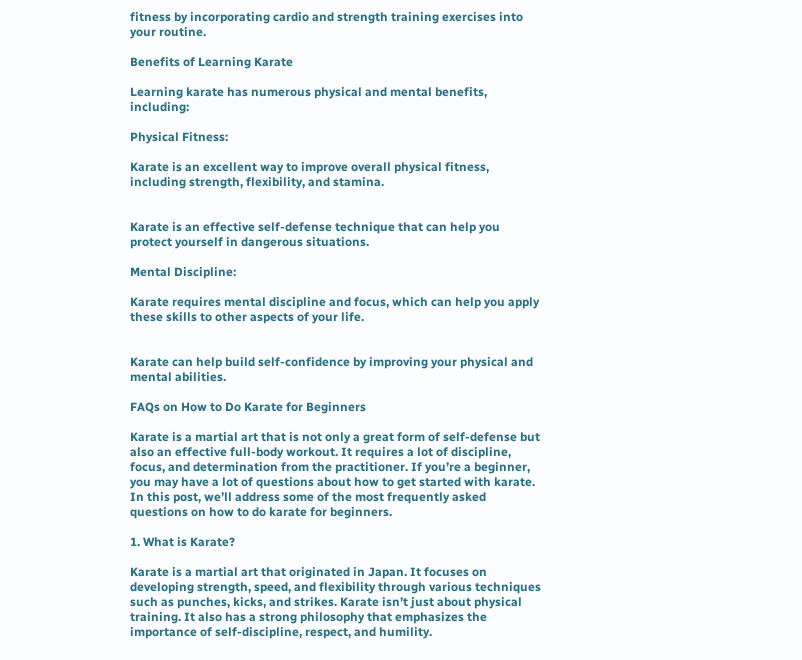fitness by incorporating cardio and strength training exercises into your routine.

Benefits of Learning Karate

Learning karate has numerous physical and mental benefits, including:

Physical Fitness:

Karate is an excellent way to improve overall physical fitness, including strength, flexibility, and stamina.


Karate is an effective self-defense technique that can help you protect yourself in dangerous situations.

Mental Discipline:

Karate requires mental discipline and focus, which can help you apply these skills to other aspects of your life.


Karate can help build self-confidence by improving your physical and mental abilities.

FAQs on How to Do Karate for Beginners

Karate is a martial art that is not only a great form of self-defense but also an effective full-body workout. It requires a lot of discipline, focus, and determination from the practitioner. If you’re a beginner, you may have a lot of questions about how to get started with karate. In this post, we’ll address some of the most frequently asked questions on how to do karate for beginners.

1. What is Karate?

Karate is a martial art that originated in Japan. It focuses on developing strength, speed, and flexibility through various techniques such as punches, kicks, and strikes. Karate isn’t just about physical training. It also has a strong philosophy that emphasizes the importance of self-discipline, respect, and humility.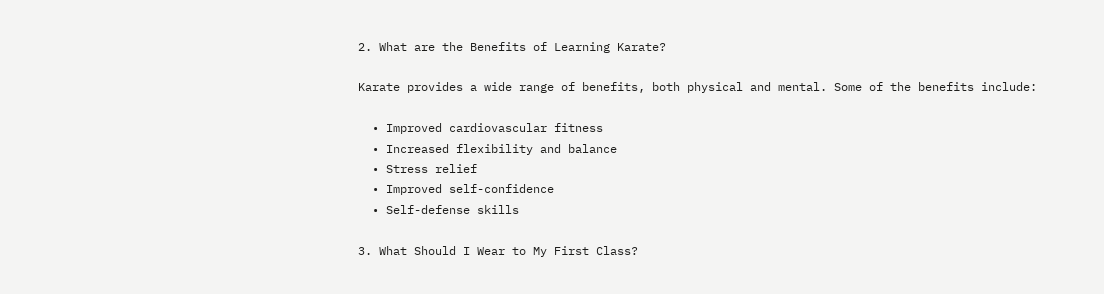2. What are the Benefits of Learning Karate?

Karate provides a wide range of benefits, both physical and mental. Some of the benefits include:

  • Improved cardiovascular fitness
  • Increased flexibility and balance
  • Stress relief
  • Improved self-confidence
  • Self-defense skills

3. What Should I Wear to My First Class?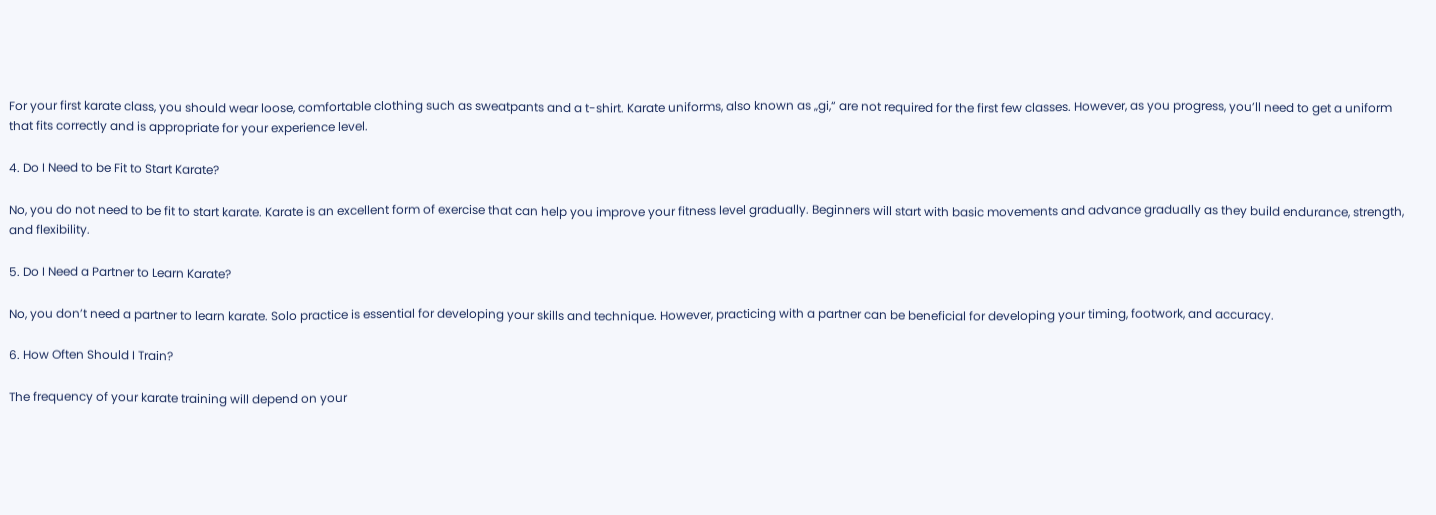For your first karate class, you should wear loose, comfortable clothing such as sweatpants and a t-shirt. Karate uniforms, also known as „gi,“ are not required for the first few classes. However, as you progress, you’ll need to get a uniform that fits correctly and is appropriate for your experience level.

4. Do I Need to be Fit to Start Karate?

No, you do not need to be fit to start karate. Karate is an excellent form of exercise that can help you improve your fitness level gradually. Beginners will start with basic movements and advance gradually as they build endurance, strength, and flexibility.

5. Do I Need a Partner to Learn Karate?

No, you don’t need a partner to learn karate. Solo practice is essential for developing your skills and technique. However, practicing with a partner can be beneficial for developing your timing, footwork, and accuracy.

6. How Often Should I Train?

The frequency of your karate training will depend on your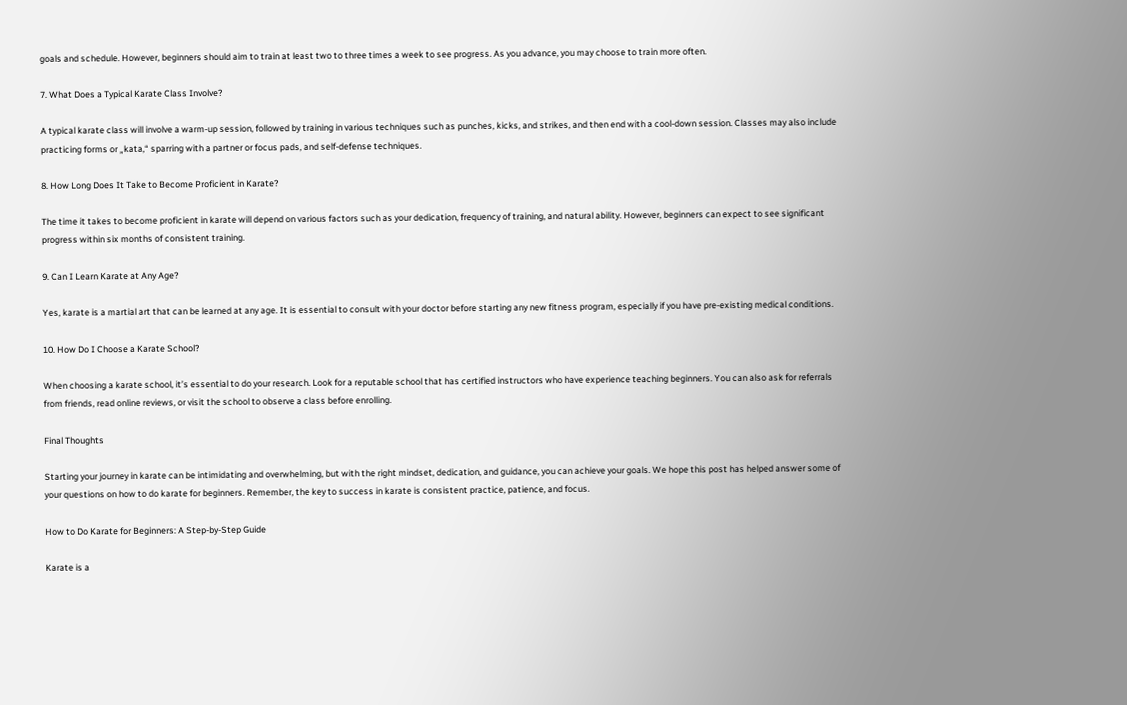goals and schedule. However, beginners should aim to train at least two to three times a week to see progress. As you advance, you may choose to train more often.

7. What Does a Typical Karate Class Involve?

A typical karate class will involve a warm-up session, followed by training in various techniques such as punches, kicks, and strikes, and then end with a cool-down session. Classes may also include practicing forms or „kata,“ sparring with a partner or focus pads, and self-defense techniques.

8. How Long Does It Take to Become Proficient in Karate?

The time it takes to become proficient in karate will depend on various factors such as your dedication, frequency of training, and natural ability. However, beginners can expect to see significant progress within six months of consistent training.

9. Can I Learn Karate at Any Age?

Yes, karate is a martial art that can be learned at any age. It is essential to consult with your doctor before starting any new fitness program, especially if you have pre-existing medical conditions.

10. How Do I Choose a Karate School?

When choosing a karate school, it’s essential to do your research. Look for a reputable school that has certified instructors who have experience teaching beginners. You can also ask for referrals from friends, read online reviews, or visit the school to observe a class before enrolling.

Final Thoughts

Starting your journey in karate can be intimidating and overwhelming, but with the right mindset, dedication, and guidance, you can achieve your goals. We hope this post has helped answer some of your questions on how to do karate for beginners. Remember, the key to success in karate is consistent practice, patience, and focus.

How to Do Karate for Beginners: A Step-by-Step Guide

Karate is a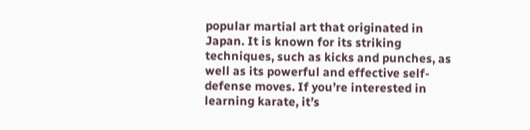popular martial art that originated in Japan. It is known for its striking techniques, such as kicks and punches, as well as its powerful and effective self-defense moves. If you’re interested in learning karate, it’s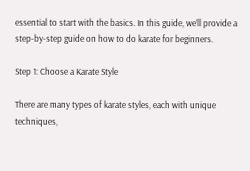essential to start with the basics. In this guide, we’ll provide a step-by-step guide on how to do karate for beginners.

Step 1: Choose a Karate Style

There are many types of karate styles, each with unique techniques,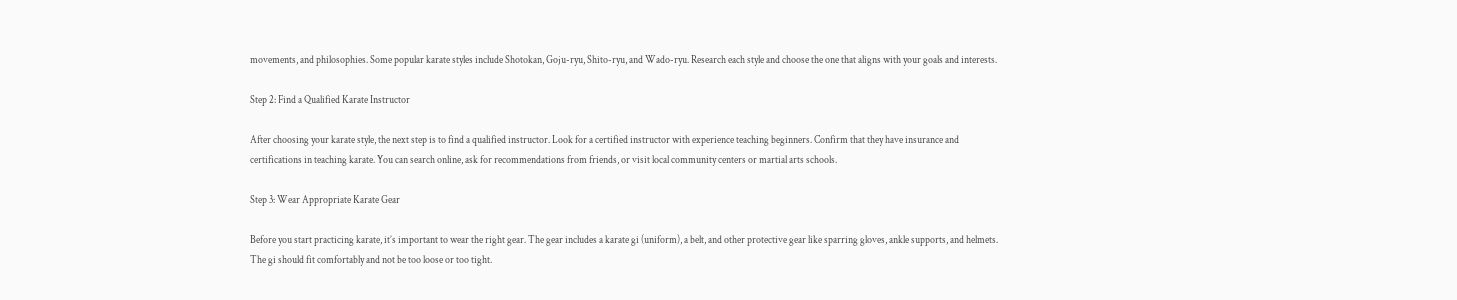movements, and philosophies. Some popular karate styles include Shotokan, Goju-ryu, Shito-ryu, and Wado-ryu. Research each style and choose the one that aligns with your goals and interests.

Step 2: Find a Qualified Karate Instructor

After choosing your karate style, the next step is to find a qualified instructor. Look for a certified instructor with experience teaching beginners. Confirm that they have insurance and certifications in teaching karate. You can search online, ask for recommendations from friends, or visit local community centers or martial arts schools.

Step 3: Wear Appropriate Karate Gear

Before you start practicing karate, it’s important to wear the right gear. The gear includes a karate gi (uniform), a belt, and other protective gear like sparring gloves, ankle supports, and helmets. The gi should fit comfortably and not be too loose or too tight.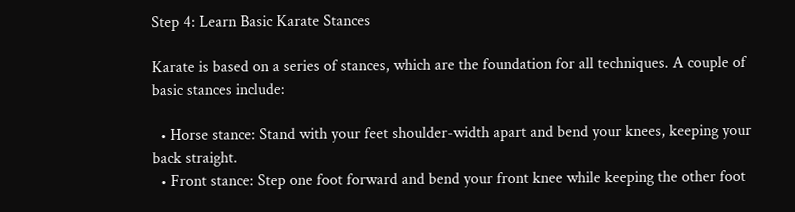Step 4: Learn Basic Karate Stances

Karate is based on a series of stances, which are the foundation for all techniques. A couple of basic stances include:

  • Horse stance: Stand with your feet shoulder-width apart and bend your knees, keeping your back straight.
  • Front stance: Step one foot forward and bend your front knee while keeping the other foot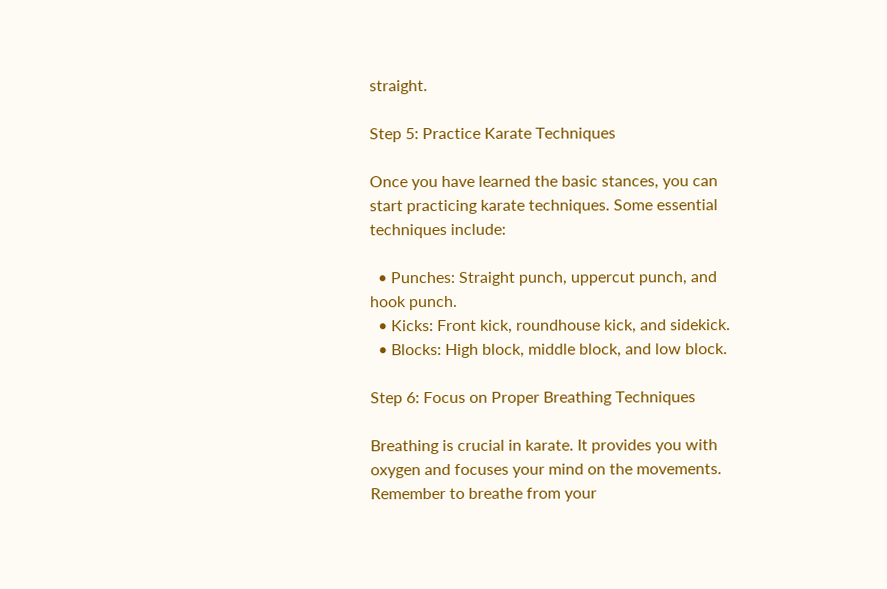straight.

Step 5: Practice Karate Techniques

Once you have learned the basic stances, you can start practicing karate techniques. Some essential techniques include:

  • Punches: Straight punch, uppercut punch, and hook punch.
  • Kicks: Front kick, roundhouse kick, and sidekick.
  • Blocks: High block, middle block, and low block.

Step 6: Focus on Proper Breathing Techniques

Breathing is crucial in karate. It provides you with oxygen and focuses your mind on the movements. Remember to breathe from your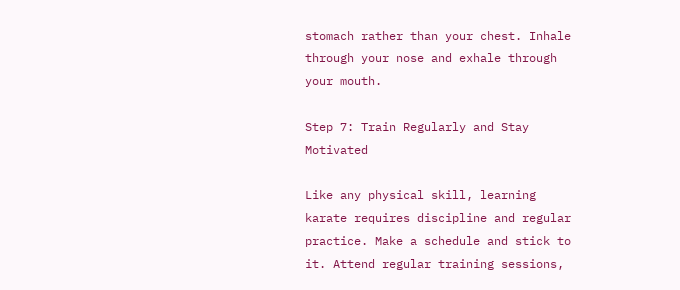stomach rather than your chest. Inhale through your nose and exhale through your mouth.

Step 7: Train Regularly and Stay Motivated

Like any physical skill, learning karate requires discipline and regular practice. Make a schedule and stick to it. Attend regular training sessions,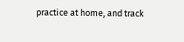practice at home, and track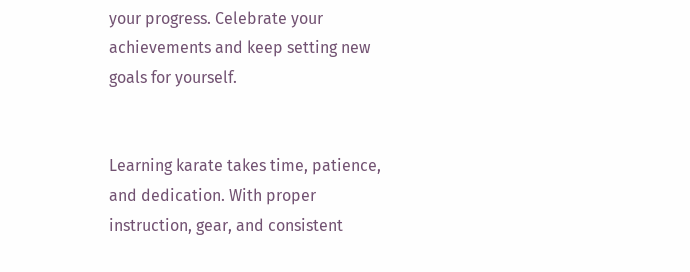your progress. Celebrate your achievements and keep setting new goals for yourself.


Learning karate takes time, patience, and dedication. With proper instruction, gear, and consistent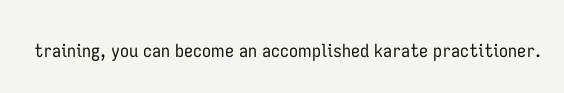training, you can become an accomplished karate practitioner.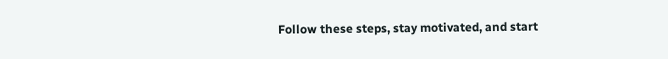Follow these steps, stay motivated, and start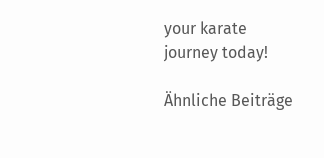your karate journey today!

Ähnliche Beiträge